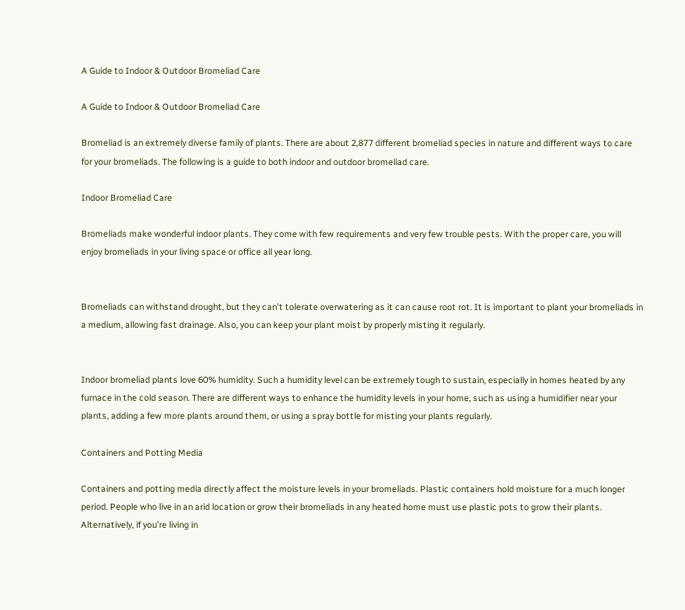A Guide to Indoor & Outdoor Bromeliad Care

A Guide to Indoor & Outdoor Bromeliad Care

Bromeliad is an extremely diverse family of plants. There are about 2,877 different bromeliad species in nature and different ways to care for your bromeliads. The following is a guide to both indoor and outdoor bromeliad care.

Indoor Bromeliad Care

Bromeliads make wonderful indoor plants. They come with few requirements and very few trouble pests. With the proper care, you will enjoy bromeliads in your living space or office all year long.


Bromeliads can withstand drought, but they can’t tolerate overwatering as it can cause root rot. It is important to plant your bromeliads in a medium, allowing fast drainage. Also, you can keep your plant moist by properly misting it regularly.


Indoor bromeliad plants love 60% humidity. Such a humidity level can be extremely tough to sustain, especially in homes heated by any furnace in the cold season. There are different ways to enhance the humidity levels in your home, such as using a humidifier near your plants, adding a few more plants around them, or using a spray bottle for misting your plants regularly.

Containers and Potting Media

Containers and potting media directly affect the moisture levels in your bromeliads. Plastic containers hold moisture for a much longer period. People who live in an arid location or grow their bromeliads in any heated home must use plastic pots to grow their plants. Alternatively, if you’re living in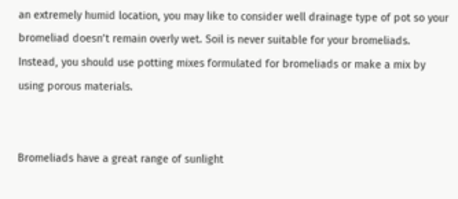an extremely humid location, you may like to consider well drainage type of pot so your bromeliad doesn’t remain overly wet. Soil is never suitable for your bromeliads. Instead, you should use potting mixes formulated for bromeliads or make a mix by using porous materials.


Bromeliads have a great range of sunlight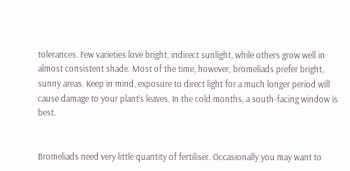tolerances. Few varieties love bright, indirect sunlight, while others grow well in almost consistent shade. Most of the time, however, bromeliads prefer bright, sunny areas. Keep in mind, exposure to direct light for a much longer period will cause damage to your plant’s leaves. In the cold months, a south-facing window is best.


Bromeliads need very little quantity of fertiliser. Occasionally you may want to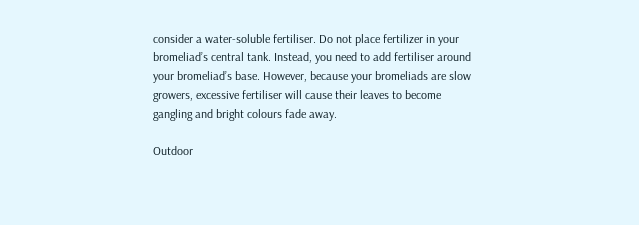consider a water-soluble fertiliser. Do not place fertilizer in your bromeliad’s central tank. Instead, you need to add fertiliser around your bromeliad’s base. However, because your bromeliads are slow growers, excessive fertiliser will cause their leaves to become gangling and bright colours fade away.

Outdoor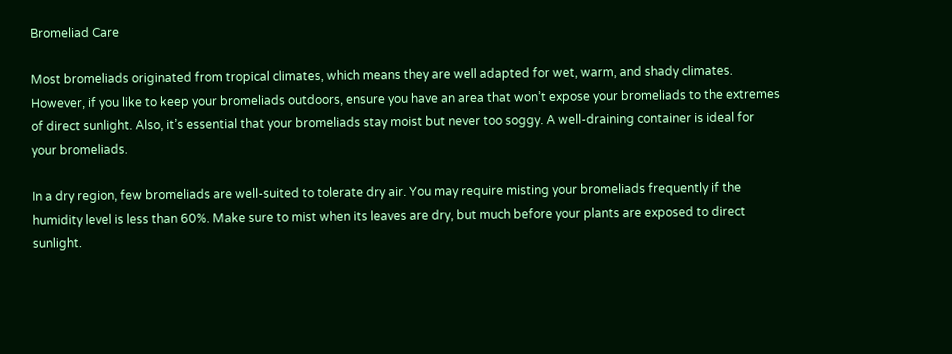Bromeliad Care

Most bromeliads originated from tropical climates, which means they are well adapted for wet, warm, and shady climates. However, if you like to keep your bromeliads outdoors, ensure you have an area that won’t expose your bromeliads to the extremes of direct sunlight. Also, it’s essential that your bromeliads stay moist but never too soggy. A well-draining container is ideal for your bromeliads.

In a dry region, few bromeliads are well-suited to tolerate dry air. You may require misting your bromeliads frequently if the humidity level is less than 60%. Make sure to mist when its leaves are dry, but much before your plants are exposed to direct sunlight.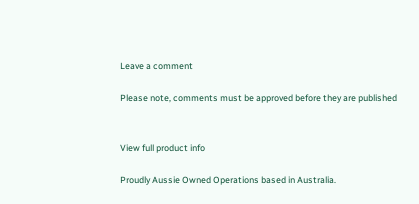Leave a comment

Please note, comments must be approved before they are published


View full product info

Proudly Aussie Owned Operations based in Australia.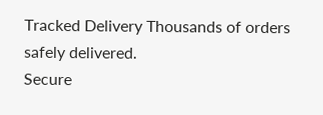Tracked Delivery Thousands of orders safely delivered.
Secure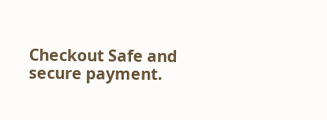Checkout Safe and secure payment.